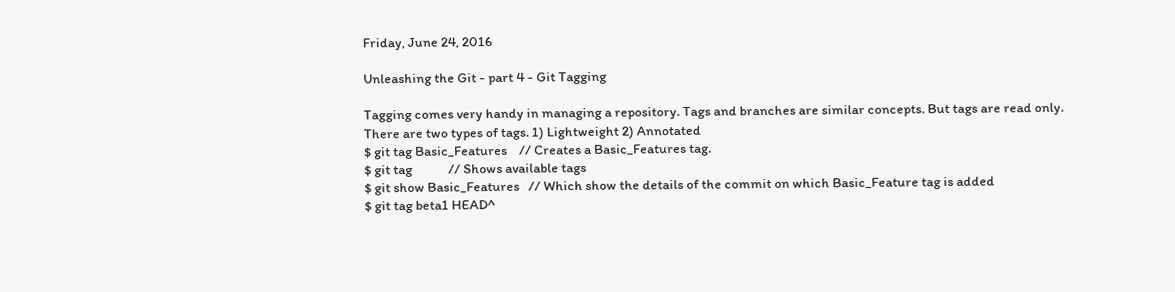Friday, June 24, 2016

Unleashing the Git - part 4 - Git Tagging

Tagging comes very handy in managing a repository. Tags and branches are similar concepts. But tags are read only. There are two types of tags. 1) Lightweight 2) Annotated
$ git tag Basic_Features    // Creates a Basic_Features tag.
$ git tag            // Shows available tags
$ git show Basic_Features   // Which show the details of the commit on which Basic_Feature tag is added
$ git tag beta1 HEAD^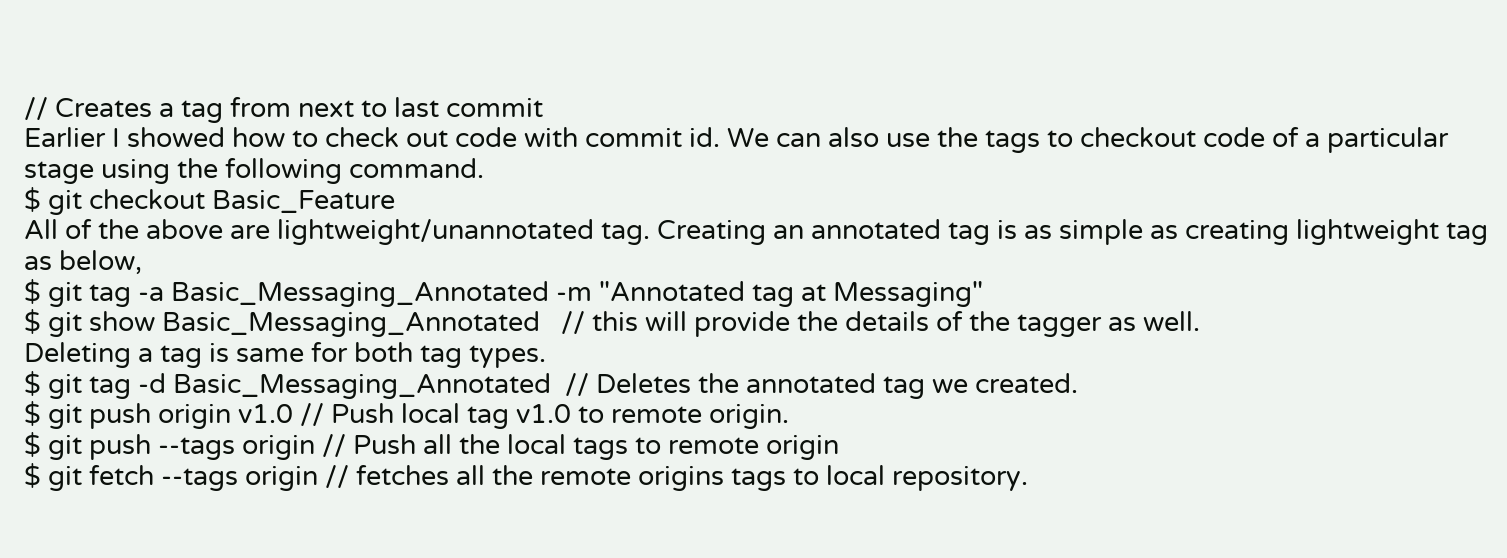// Creates a tag from next to last commit
Earlier I showed how to check out code with commit id. We can also use the tags to checkout code of a particular stage using the following command.
$ git checkout Basic_Feature
All of the above are lightweight/unannotated tag. Creating an annotated tag is as simple as creating lightweight tag as below,
$ git tag -a Basic_Messaging_Annotated -m "Annotated tag at Messaging"
$ git show Basic_Messaging_Annotated   // this will provide the details of the tagger as well.
Deleting a tag is same for both tag types.
$ git tag -d Basic_Messaging_Annotated  // Deletes the annotated tag we created.
$ git push origin v1.0 // Push local tag v1.0 to remote origin.
$ git push --tags origin // Push all the local tags to remote origin
$ git fetch --tags origin // fetches all the remote origins tags to local repository.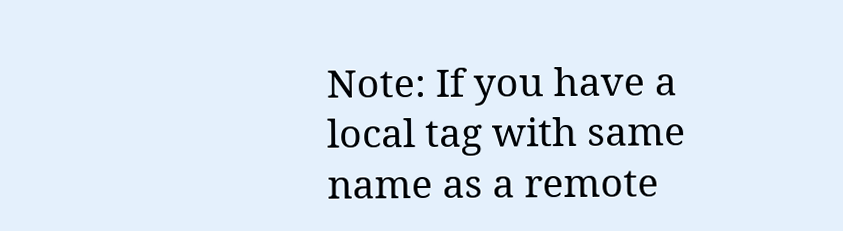Note: If you have a local tag with same name as a remote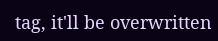tag, it'll be overwritten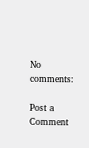No comments:

Post a Comment